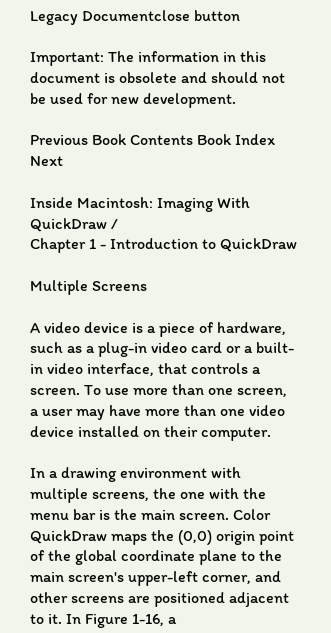Legacy Documentclose button

Important: The information in this document is obsolete and should not be used for new development.

Previous Book Contents Book Index Next

Inside Macintosh: Imaging With QuickDraw /
Chapter 1 - Introduction to QuickDraw

Multiple Screens

A video device is a piece of hardware, such as a plug-in video card or a built-in video interface, that controls a screen. To use more than one screen, a user may have more than one video device installed on their computer.

In a drawing environment with multiple screens, the one with the menu bar is the main screen. Color QuickDraw maps the (0,0) origin point of the global coordinate plane to the main screen's upper-left corner, and other screens are positioned adjacent to it. In Figure 1-16, a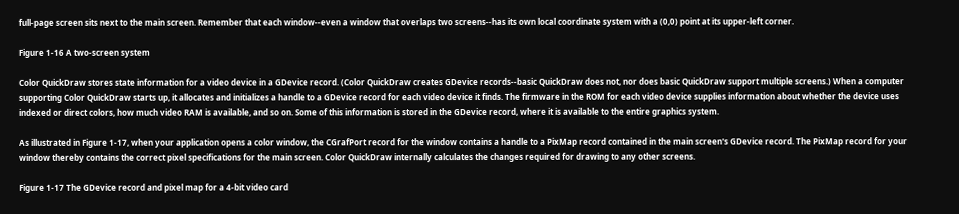full-page screen sits next to the main screen. Remember that each window--even a window that overlaps two screens--has its own local coordinate system with a (0,0) point at its upper-left corner.

Figure 1-16 A two-screen system

Color QuickDraw stores state information for a video device in a GDevice record. (Color QuickDraw creates GDevice records--basic QuickDraw does not, nor does basic QuickDraw support multiple screens.) When a computer supporting Color QuickDraw starts up, it allocates and initializes a handle to a GDevice record for each video device it finds. The firmware in the ROM for each video device supplies information about whether the device uses indexed or direct colors, how much video RAM is available, and so on. Some of this information is stored in the GDevice record, where it is available to the entire graphics system.

As illustrated in Figure 1-17, when your application opens a color window, the CGrafPort record for the window contains a handle to a PixMap record contained in the main screen's GDevice record. The PixMap record for your window thereby contains the correct pixel specifications for the main screen. Color QuickDraw internally calculates the changes required for drawing to any other screens.

Figure 1-17 The GDevice record and pixel map for a 4-bit video card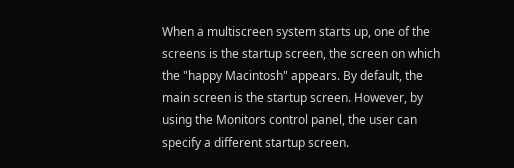When a multiscreen system starts up, one of the screens is the startup screen, the screen on which the "happy Macintosh" appears. By default, the main screen is the startup screen. However, by using the Monitors control panel, the user can specify a different startup screen.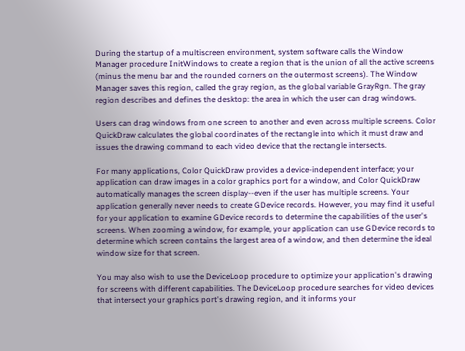During the startup of a multiscreen environment, system software calls the Window Manager procedure InitWindows to create a region that is the union of all the active screens (minus the menu bar and the rounded corners on the outermost screens). The Window Manager saves this region, called the gray region, as the global variable GrayRgn. The gray region describes and defines the desktop: the area in which the user can drag windows.

Users can drag windows from one screen to another and even across multiple screens. Color QuickDraw calculates the global coordinates of the rectangle into which it must draw and issues the drawing command to each video device that the rectangle intersects.

For many applications, Color QuickDraw provides a device-independent interface; your application can draw images in a color graphics port for a window, and Color QuickDraw automatically manages the screen display--even if the user has multiple screens. Your application generally never needs to create GDevice records. However, you may find it useful for your application to examine GDevice records to determine the capabilities of the user's screens. When zooming a window, for example, your application can use GDevice records to determine which screen contains the largest area of a window, and then determine the ideal window size for that screen.

You may also wish to use the DeviceLoop procedure to optimize your application's drawing for screens with different capabilities. The DeviceLoop procedure searches for video devices that intersect your graphics port's drawing region, and it informs your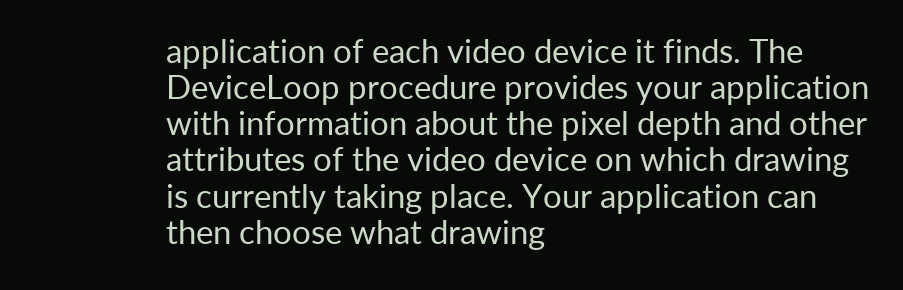application of each video device it finds. The DeviceLoop procedure provides your application with information about the pixel depth and other attributes of the video device on which drawing is currently taking place. Your application can then choose what drawing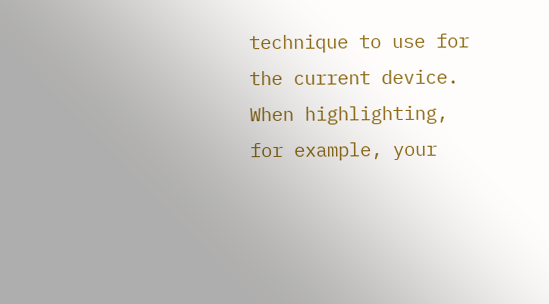technique to use for the current device. When highlighting, for example, your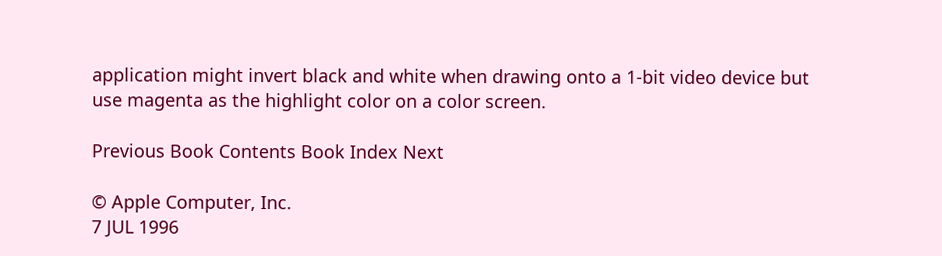application might invert black and white when drawing onto a 1-bit video device but use magenta as the highlight color on a color screen.

Previous Book Contents Book Index Next

© Apple Computer, Inc.
7 JUL 1996